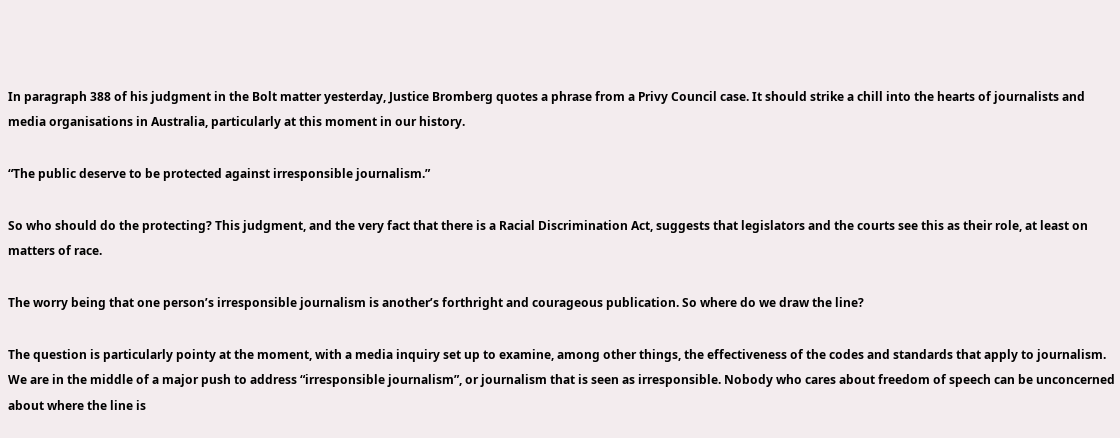In paragraph 388 of his judgment in the Bolt matter yesterday, Justice Bromberg quotes a phrase from a Privy Council case. It should strike a chill into the hearts of journalists and media organisations in Australia, particularly at this moment in our history.

“The public deserve to be protected against irresponsible journalism.”

So who should do the protecting? This judgment, and the very fact that there is a Racial Discrimination Act, suggests that legislators and the courts see this as their role, at least on matters of race.

The worry being that one person’s irresponsible journalism is another’s forthright and courageous publication. So where do we draw the line?

The question is particularly pointy at the moment, with a media inquiry set up to examine, among other things, the effectiveness of the codes and standards that apply to journalism. We are in the middle of a major push to address “irresponsible journalism”, or journalism that is seen as irresponsible. Nobody who cares about freedom of speech can be unconcerned about where the line is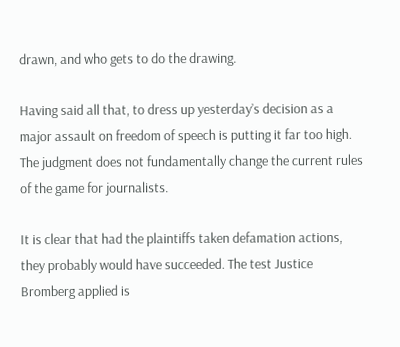drawn, and who gets to do the drawing.

Having said all that, to dress up yesterday’s decision as a major assault on freedom of speech is putting it far too high. The judgment does not fundamentally change the current rules of the game for journalists.

It is clear that had the plaintiffs taken defamation actions, they probably would have succeeded. The test Justice Bromberg applied is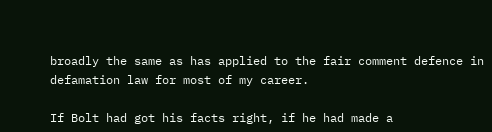broadly the same as has applied to the fair comment defence in defamation law for most of my career.

If Bolt had got his facts right, if he had made a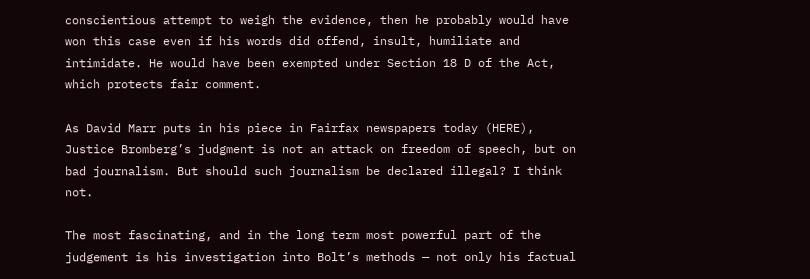conscientious attempt to weigh the evidence, then he probably would have won this case even if his words did offend, insult, humiliate and intimidate. He would have been exempted under Section 18 D of the Act, which protects fair comment.

As David Marr puts in his piece in Fairfax newspapers today (HERE), Justice Bromberg’s judgment is not an attack on freedom of speech, but on bad journalism. But should such journalism be declared illegal? I think not.

The most fascinating, and in the long term most powerful part of the judgement is his investigation into Bolt’s methods — not only his factual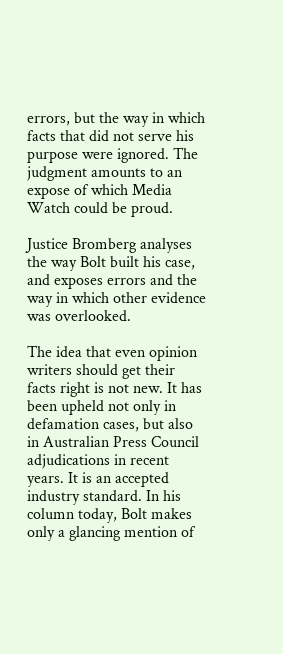errors, but the way in which facts that did not serve his purpose were ignored. The judgment amounts to an expose of which Media Watch could be proud.

Justice Bromberg analyses the way Bolt built his case, and exposes errors and the way in which other evidence was overlooked.

The idea that even opinion writers should get their facts right is not new. It has been upheld not only in defamation cases, but also in Australian Press Council adjudications in recent years. It is an accepted industry standard. In his column today, Bolt makes only a glancing mention of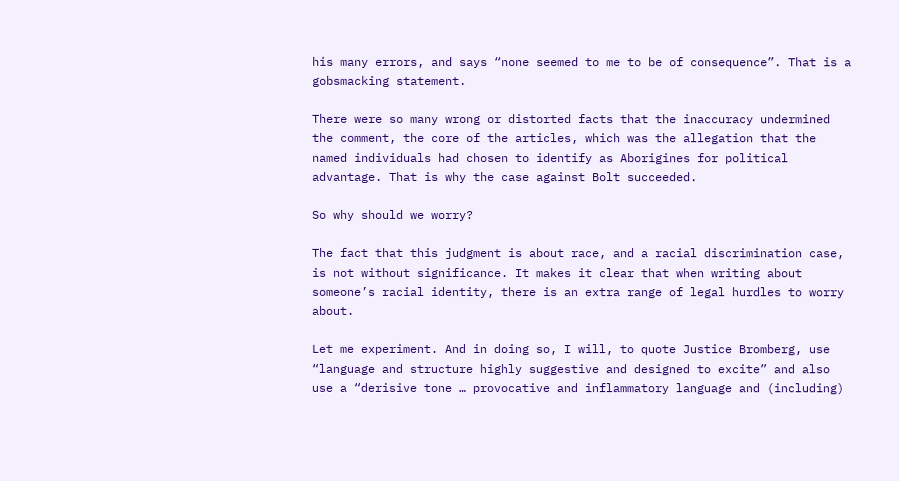his many errors, and says “none seemed to me to be of consequence”. That is a gobsmacking statement.

There were so many wrong or distorted facts that the inaccuracy undermined the comment, the core of the articles, which was the allegation that the named individuals had chosen to identify as Aborigines for political advantage. That is why the case against Bolt succeeded.

So why should we worry?

The fact that this judgment is about race, and a racial discrimination case, is not without significance. It makes it clear that when writing about someone’s racial identity, there is an extra range of legal hurdles to worry about.

Let me experiment. And in doing so, I will, to quote Justice Bromberg, use “language and structure highly suggestive and designed to excite” and also use a “derisive tone … provocative and inflammatory language and (including)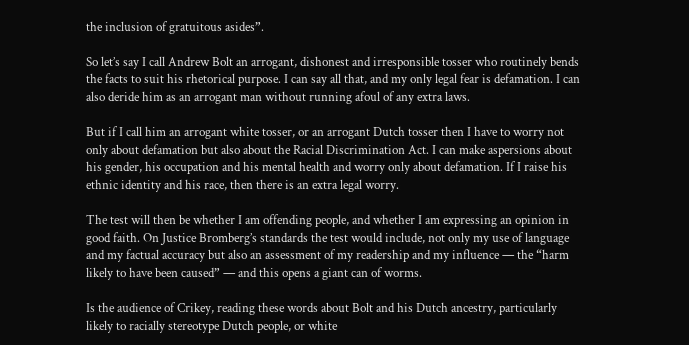the inclusion of gratuitous asides”.

So let’s say I call Andrew Bolt an arrogant, dishonest and irresponsible tosser who routinely bends the facts to suit his rhetorical purpose. I can say all that, and my only legal fear is defamation. I can also deride him as an arrogant man without running afoul of any extra laws.

But if I call him an arrogant white tosser, or an arrogant Dutch tosser then I have to worry not only about defamation but also about the Racial Discrimination Act. I can make aspersions about his gender, his occupation and his mental health and worry only about defamation. If I raise his ethnic identity and his race, then there is an extra legal worry.

The test will then be whether I am offending people, and whether I am expressing an opinion in good faith. On Justice Bromberg’s standards the test would include, not only my use of language and my factual accuracy but also an assessment of my readership and my influence — the “harm likely to have been caused” — and this opens a giant can of worms.

Is the audience of Crikey, reading these words about Bolt and his Dutch ancestry, particularly likely to racially stereotype Dutch people, or white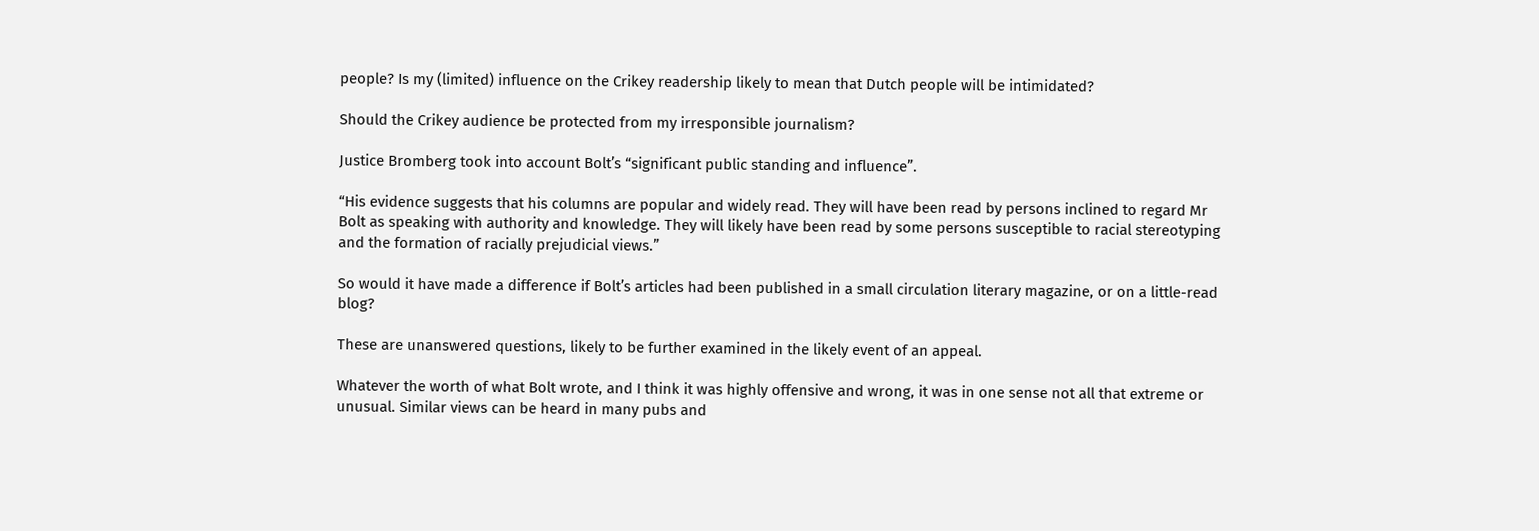people? Is my (limited) influence on the Crikey readership likely to mean that Dutch people will be intimidated?

Should the Crikey audience be protected from my irresponsible journalism?

Justice Bromberg took into account Bolt’s “significant public standing and influence”.

“His evidence suggests that his columns are popular and widely read. They will have been read by persons inclined to regard Mr Bolt as speaking with authority and knowledge. They will likely have been read by some persons susceptible to racial stereotyping and the formation of racially prejudicial views.”

So would it have made a difference if Bolt’s articles had been published in a small circulation literary magazine, or on a little-read blog?

These are unanswered questions, likely to be further examined in the likely event of an appeal.

Whatever the worth of what Bolt wrote, and I think it was highly offensive and wrong, it was in one sense not all that extreme or unusual. Similar views can be heard in many pubs and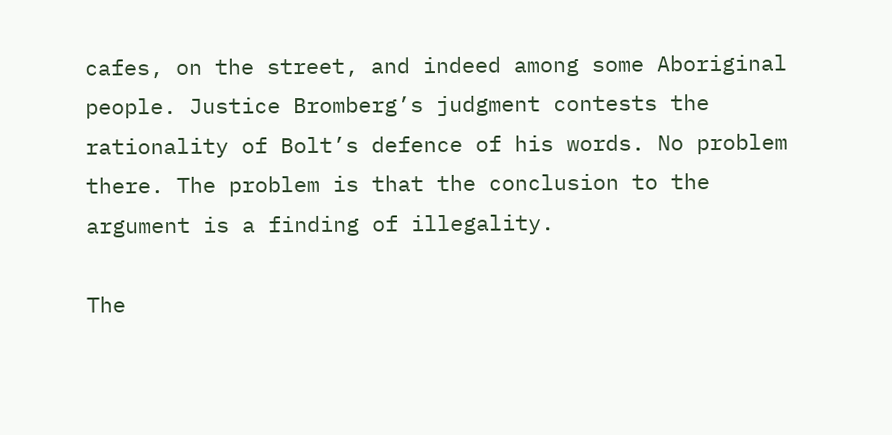cafes, on the street, and indeed among some Aboriginal people. Justice Bromberg’s judgment contests the rationality of Bolt’s defence of his words. No problem there. The problem is that the conclusion to the argument is a finding of illegality.

The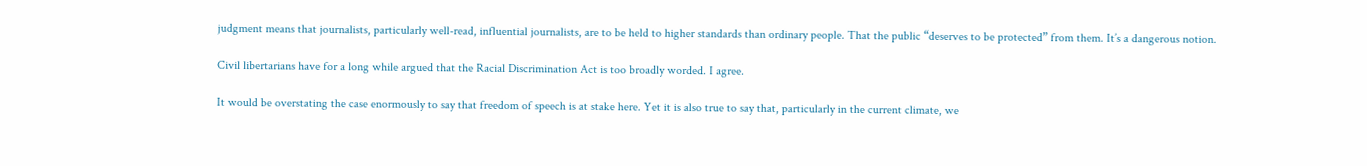judgment means that journalists, particularly well-read, influential journalists, are to be held to higher standards than ordinary people. That the public “deserves to be protected” from them. It’s a dangerous notion.

Civil libertarians have for a long while argued that the Racial Discrimination Act is too broadly worded. I agree.

It would be overstating the case enormously to say that freedom of speech is at stake here. Yet it is also true to say that, particularly in the current climate, we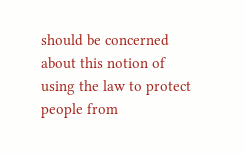should be concerned about this notion of using the law to protect people from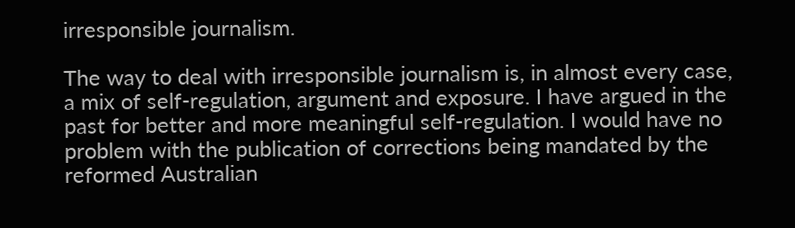irresponsible journalism.

The way to deal with irresponsible journalism is, in almost every case, a mix of self-regulation, argument and exposure. I have argued in the past for better and more meaningful self-regulation. I would have no problem with the publication of corrections being mandated by the reformed Australian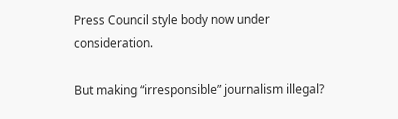Press Council style body now under consideration.

But making “irresponsible” journalism illegal?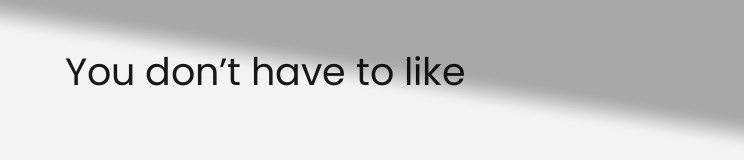You don’t have to like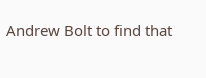Andrew Bolt to find that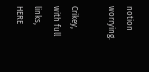notion worrying.

Crikey, with full links, HERE